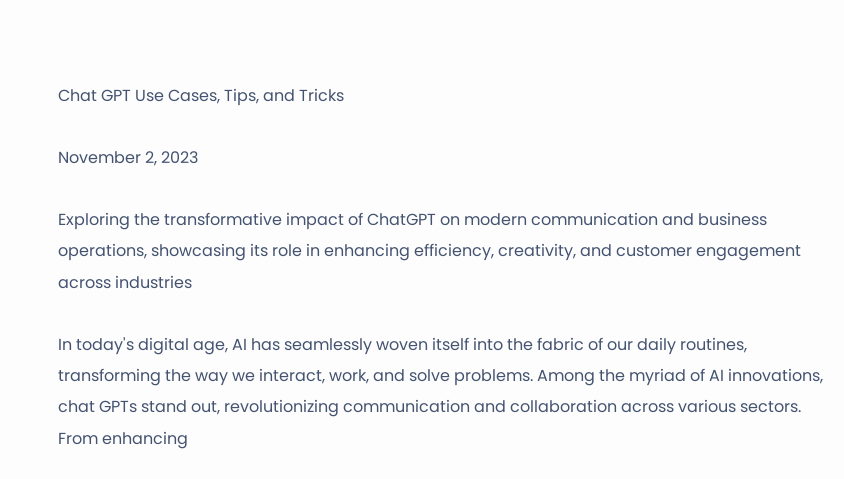Chat GPT Use Cases, Tips, and Tricks

November 2, 2023

Exploring the transformative impact of ChatGPT on modern communication and business operations, showcasing its role in enhancing efficiency, creativity, and customer engagement across industries

In today's digital age, AI has seamlessly woven itself into the fabric of our daily routines, transforming the way we interact, work, and solve problems. Among the myriad of AI innovations, chat GPTs stand out, revolutionizing communication and collaboration across various sectors. From enhancing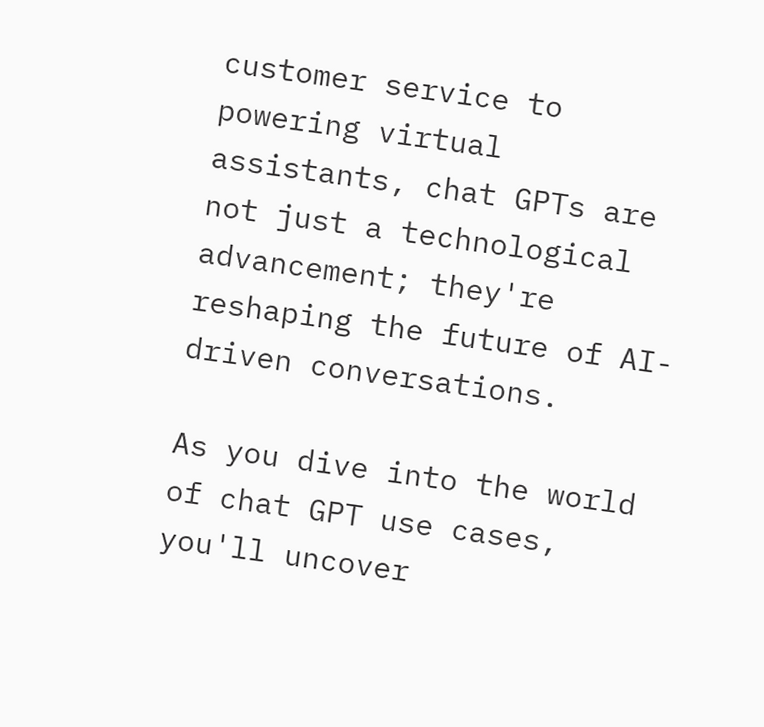customer service to powering virtual assistants, chat GPTs are not just a technological advancement; they're reshaping the future of AI-driven conversations.

As you dive into the world of chat GPT use cases, you'll uncover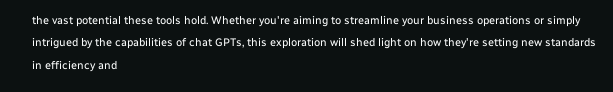the vast potential these tools hold. Whether you're aiming to streamline your business operations or simply intrigued by the capabilities of chat GPTs, this exploration will shed light on how they're setting new standards in efficiency and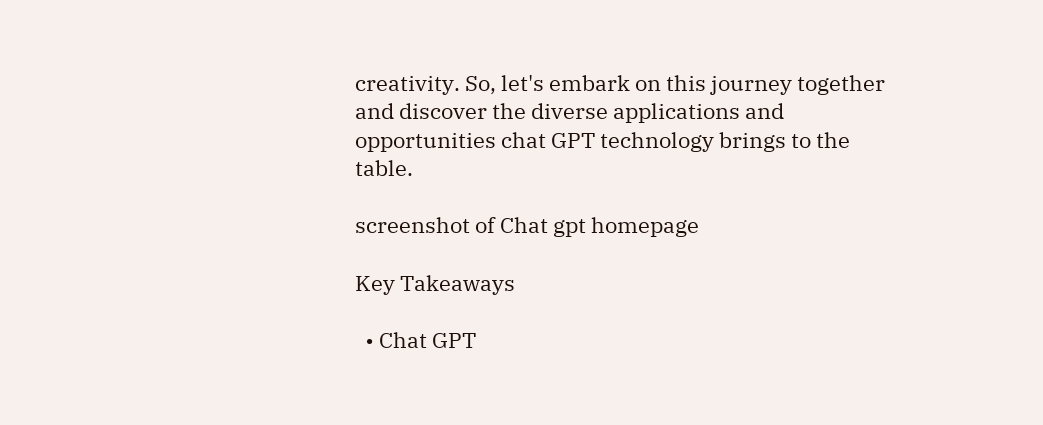creativity. So, let's embark on this journey together and discover the diverse applications and opportunities chat GPT technology brings to the table.

screenshot of Chat gpt homepage

Key Takeaways

  • Chat GPT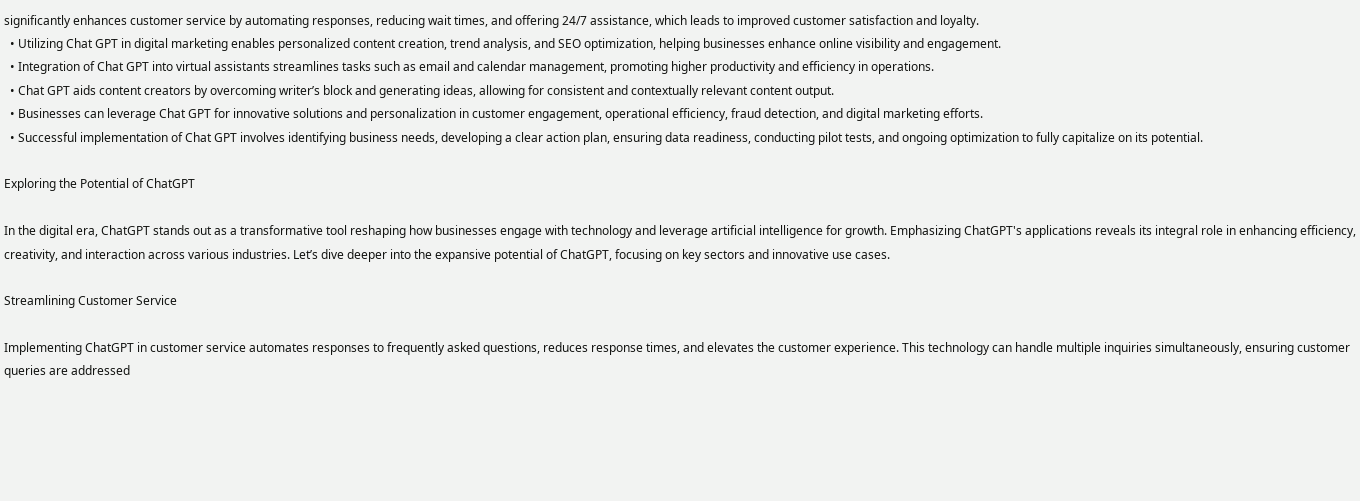significantly enhances customer service by automating responses, reducing wait times, and offering 24/7 assistance, which leads to improved customer satisfaction and loyalty.
  • Utilizing Chat GPT in digital marketing enables personalized content creation, trend analysis, and SEO optimization, helping businesses enhance online visibility and engagement.
  • Integration of Chat GPT into virtual assistants streamlines tasks such as email and calendar management, promoting higher productivity and efficiency in operations.
  • Chat GPT aids content creators by overcoming writer’s block and generating ideas, allowing for consistent and contextually relevant content output.
  • Businesses can leverage Chat GPT for innovative solutions and personalization in customer engagement, operational efficiency, fraud detection, and digital marketing efforts.
  • Successful implementation of Chat GPT involves identifying business needs, developing a clear action plan, ensuring data readiness, conducting pilot tests, and ongoing optimization to fully capitalize on its potential.

Exploring the Potential of ChatGPT

In the digital era, ChatGPT stands out as a transformative tool reshaping how businesses engage with technology and leverage artificial intelligence for growth. Emphasizing ChatGPT's applications reveals its integral role in enhancing efficiency, creativity, and interaction across various industries. Let’s dive deeper into the expansive potential of ChatGPT, focusing on key sectors and innovative use cases.

Streamlining Customer Service

Implementing ChatGPT in customer service automates responses to frequently asked questions, reduces response times, and elevates the customer experience. This technology can handle multiple inquiries simultaneously, ensuring customer queries are addressed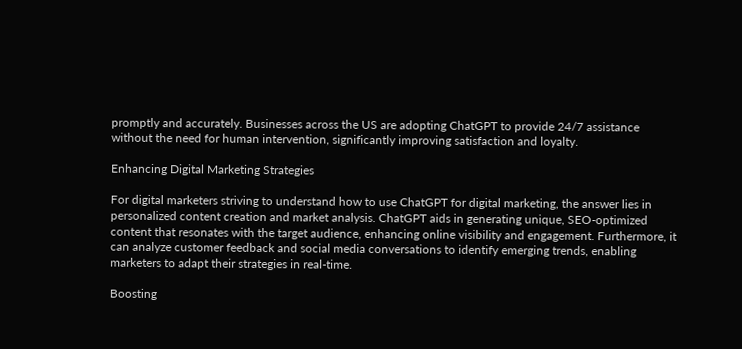promptly and accurately. Businesses across the US are adopting ChatGPT to provide 24/7 assistance without the need for human intervention, significantly improving satisfaction and loyalty.

Enhancing Digital Marketing Strategies

For digital marketers striving to understand how to use ChatGPT for digital marketing, the answer lies in personalized content creation and market analysis. ChatGPT aids in generating unique, SEO-optimized content that resonates with the target audience, enhancing online visibility and engagement. Furthermore, it can analyze customer feedback and social media conversations to identify emerging trends, enabling marketers to adapt their strategies in real-time.

Boosting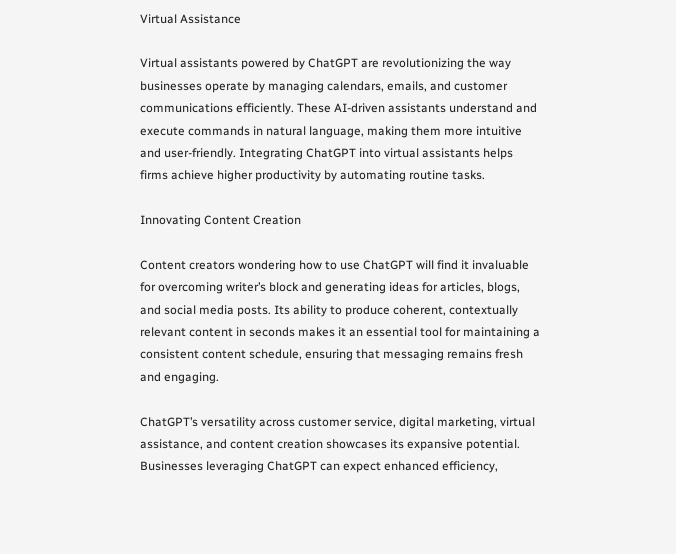Virtual Assistance

Virtual assistants powered by ChatGPT are revolutionizing the way businesses operate by managing calendars, emails, and customer communications efficiently. These AI-driven assistants understand and execute commands in natural language, making them more intuitive and user-friendly. Integrating ChatGPT into virtual assistants helps firms achieve higher productivity by automating routine tasks.

Innovating Content Creation

Content creators wondering how to use ChatGPT will find it invaluable for overcoming writer’s block and generating ideas for articles, blogs, and social media posts. Its ability to produce coherent, contextually relevant content in seconds makes it an essential tool for maintaining a consistent content schedule, ensuring that messaging remains fresh and engaging.

ChatGPT’s versatility across customer service, digital marketing, virtual assistance, and content creation showcases its expansive potential. Businesses leveraging ChatGPT can expect enhanced efficiency,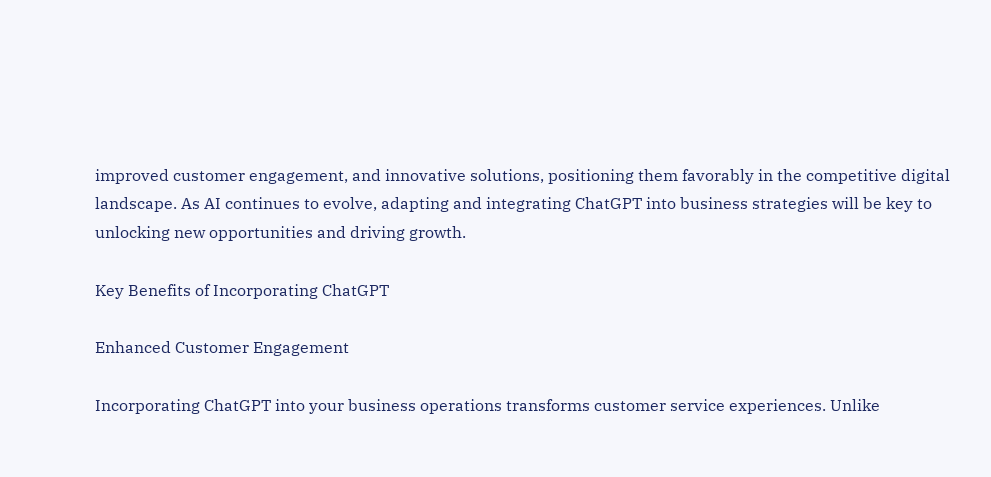improved customer engagement, and innovative solutions, positioning them favorably in the competitive digital landscape. As AI continues to evolve, adapting and integrating ChatGPT into business strategies will be key to unlocking new opportunities and driving growth.

Key Benefits of Incorporating ChatGPT

Enhanced Customer Engagement

Incorporating ChatGPT into your business operations transforms customer service experiences. Unlike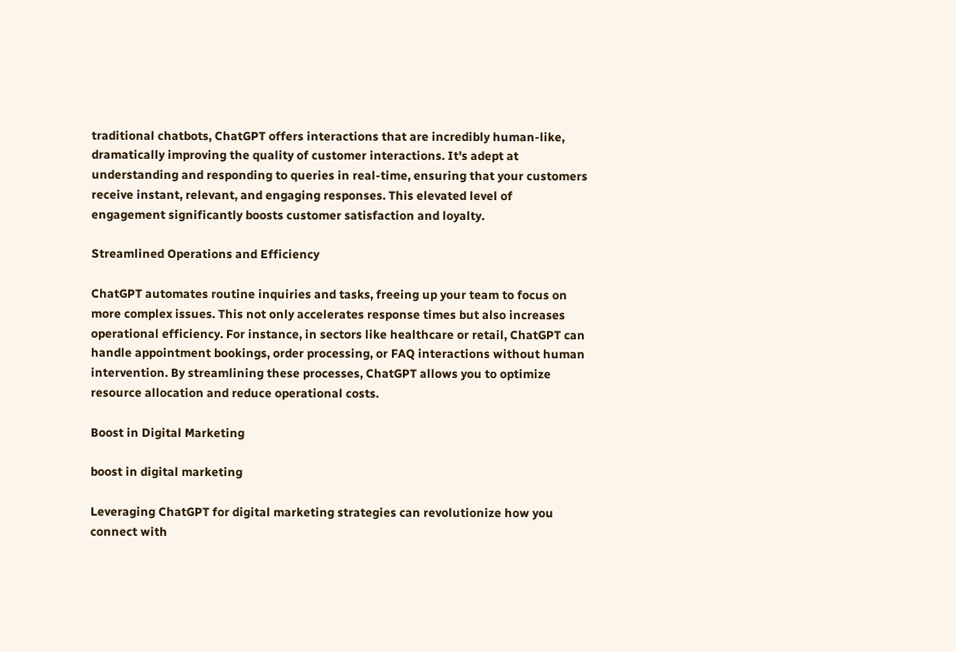traditional chatbots, ChatGPT offers interactions that are incredibly human-like, dramatically improving the quality of customer interactions. It's adept at understanding and responding to queries in real-time, ensuring that your customers receive instant, relevant, and engaging responses. This elevated level of engagement significantly boosts customer satisfaction and loyalty.

Streamlined Operations and Efficiency

ChatGPT automates routine inquiries and tasks, freeing up your team to focus on more complex issues. This not only accelerates response times but also increases operational efficiency. For instance, in sectors like healthcare or retail, ChatGPT can handle appointment bookings, order processing, or FAQ interactions without human intervention. By streamlining these processes, ChatGPT allows you to optimize resource allocation and reduce operational costs.

Boost in Digital Marketing

boost in digital marketing

Leveraging ChatGPT for digital marketing strategies can revolutionize how you connect with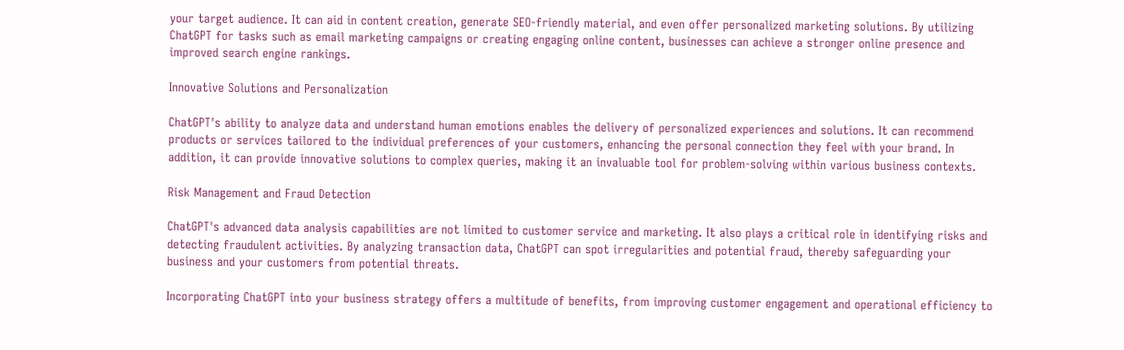your target audience. It can aid in content creation, generate SEO-friendly material, and even offer personalized marketing solutions. By utilizing ChatGPT for tasks such as email marketing campaigns or creating engaging online content, businesses can achieve a stronger online presence and improved search engine rankings.

Innovative Solutions and Personalization

ChatGPT's ability to analyze data and understand human emotions enables the delivery of personalized experiences and solutions. It can recommend products or services tailored to the individual preferences of your customers, enhancing the personal connection they feel with your brand. In addition, it can provide innovative solutions to complex queries, making it an invaluable tool for problem-solving within various business contexts.

Risk Management and Fraud Detection

ChatGPT's advanced data analysis capabilities are not limited to customer service and marketing. It also plays a critical role in identifying risks and detecting fraudulent activities. By analyzing transaction data, ChatGPT can spot irregularities and potential fraud, thereby safeguarding your business and your customers from potential threats.

Incorporating ChatGPT into your business strategy offers a multitude of benefits, from improving customer engagement and operational efficiency to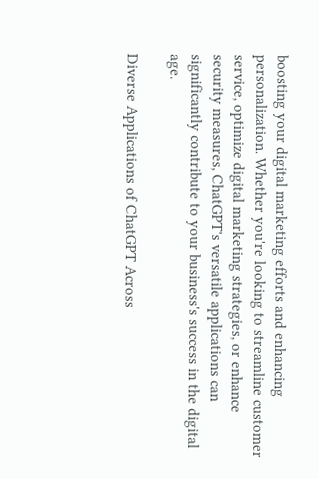boosting your digital marketing efforts and enhancing personalization. Whether you're looking to streamline customer service, optimize digital marketing strategies, or enhance security measures, ChatGPT's versatile applications can significantly contribute to your business's success in the digital age.

Diverse Applications of ChatGPT Across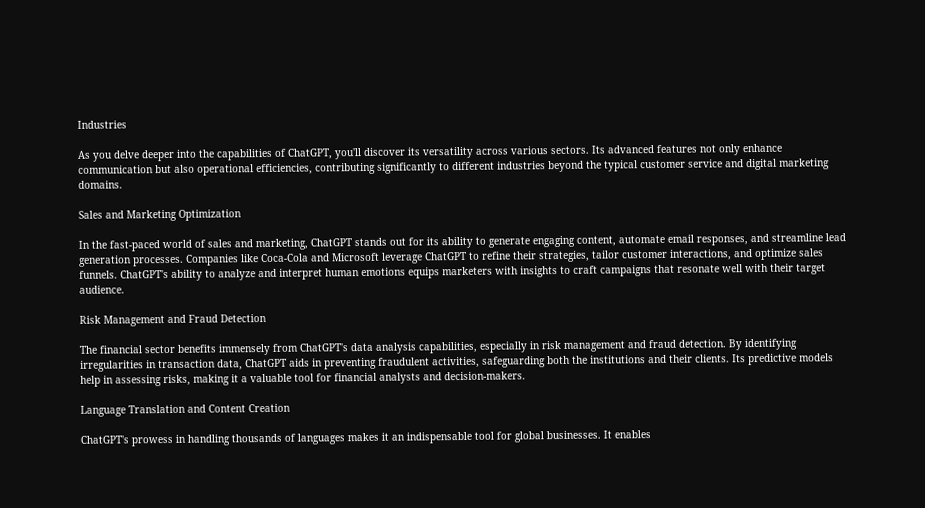Industries

As you delve deeper into the capabilities of ChatGPT, you'll discover its versatility across various sectors. Its advanced features not only enhance communication but also operational efficiencies, contributing significantly to different industries beyond the typical customer service and digital marketing domains.

Sales and Marketing Optimization

In the fast-paced world of sales and marketing, ChatGPT stands out for its ability to generate engaging content, automate email responses, and streamline lead generation processes. Companies like Coca-Cola and Microsoft leverage ChatGPT to refine their strategies, tailor customer interactions, and optimize sales funnels. ChatGPT's ability to analyze and interpret human emotions equips marketers with insights to craft campaigns that resonate well with their target audience.

Risk Management and Fraud Detection

The financial sector benefits immensely from ChatGPT's data analysis capabilities, especially in risk management and fraud detection. By identifying irregularities in transaction data, ChatGPT aids in preventing fraudulent activities, safeguarding both the institutions and their clients. Its predictive models help in assessing risks, making it a valuable tool for financial analysts and decision-makers.

Language Translation and Content Creation

ChatGPT's prowess in handling thousands of languages makes it an indispensable tool for global businesses. It enables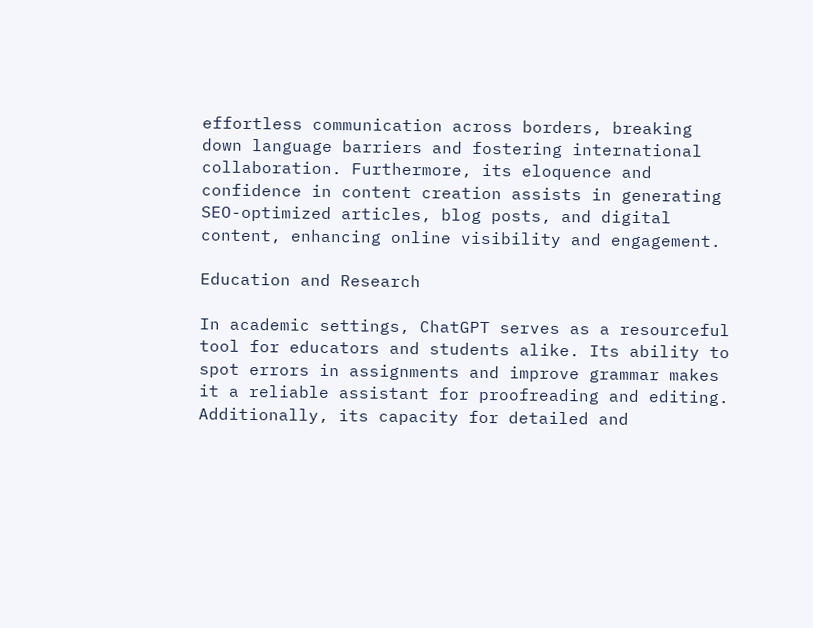effortless communication across borders, breaking down language barriers and fostering international collaboration. Furthermore, its eloquence and confidence in content creation assists in generating SEO-optimized articles, blog posts, and digital content, enhancing online visibility and engagement.

Education and Research

In academic settings, ChatGPT serves as a resourceful tool for educators and students alike. Its ability to spot errors in assignments and improve grammar makes it a reliable assistant for proofreading and editing. Additionally, its capacity for detailed and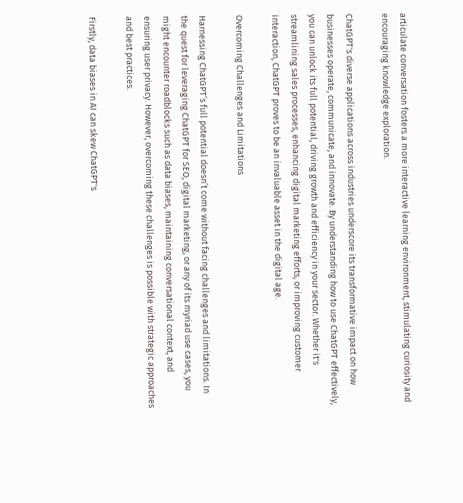articulate conversation fosters a more interactive learning environment, stimulating curiosity and encouraging knowledge exploration.

ChatGPT's diverse applications across industries underscore its transformative impact on how businesses operate, communicate, and innovate. By understanding how to use ChatGPT effectively, you can unlock its full potential, driving growth and efficiency in your sector. Whether it's streamlining sales processes, enhancing digital marketing efforts, or improving customer interaction, ChatGPT proves to be an invaluable asset in the digital age.

Overcoming Challenges and Limitations

Harnessing ChatGPT’s full potential doesn’t come without facing challenges and limitations. In the quest for leveraging ChatGPT for SEO, digital marketing, or any of its myriad use cases, you might encounter roadblocks such as data biases, maintaining conversational context, and ensuring user privacy. However, overcoming these challenges is possible with strategic approaches and best practices.

Firstly, data biases in AI can skew ChatGPT's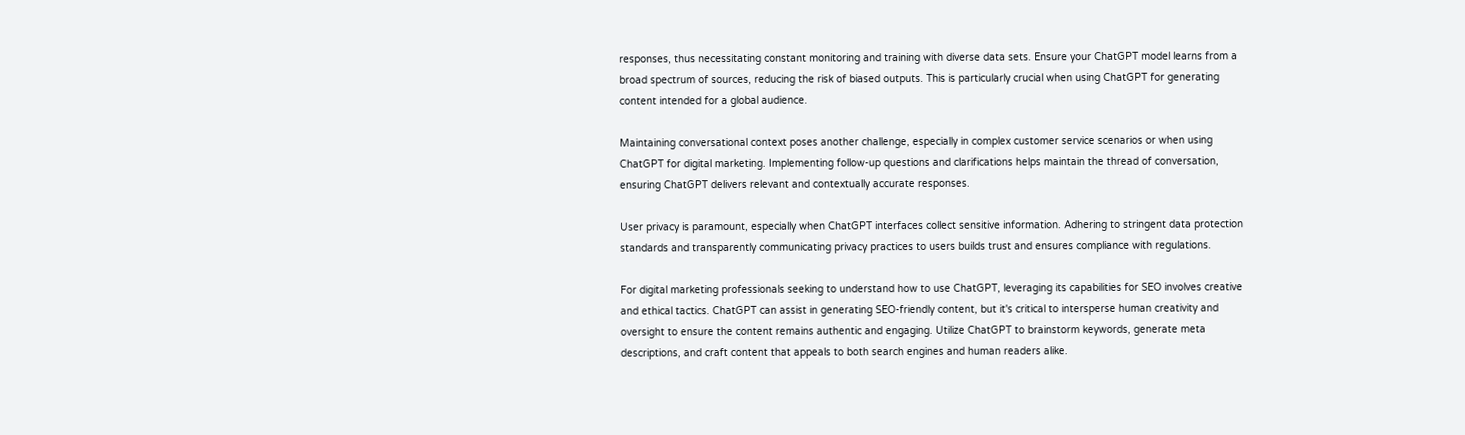responses, thus necessitating constant monitoring and training with diverse data sets. Ensure your ChatGPT model learns from a broad spectrum of sources, reducing the risk of biased outputs. This is particularly crucial when using ChatGPT for generating content intended for a global audience.

Maintaining conversational context poses another challenge, especially in complex customer service scenarios or when using ChatGPT for digital marketing. Implementing follow-up questions and clarifications helps maintain the thread of conversation, ensuring ChatGPT delivers relevant and contextually accurate responses.

User privacy is paramount, especially when ChatGPT interfaces collect sensitive information. Adhering to stringent data protection standards and transparently communicating privacy practices to users builds trust and ensures compliance with regulations.

For digital marketing professionals seeking to understand how to use ChatGPT, leveraging its capabilities for SEO involves creative and ethical tactics. ChatGPT can assist in generating SEO-friendly content, but it's critical to intersperse human creativity and oversight to ensure the content remains authentic and engaging. Utilize ChatGPT to brainstorm keywords, generate meta descriptions, and craft content that appeals to both search engines and human readers alike.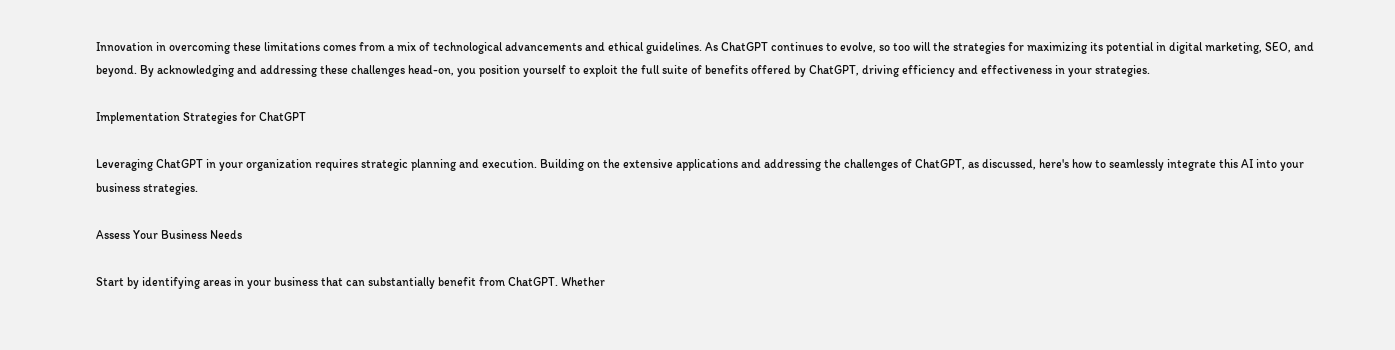Innovation in overcoming these limitations comes from a mix of technological advancements and ethical guidelines. As ChatGPT continues to evolve, so too will the strategies for maximizing its potential in digital marketing, SEO, and beyond. By acknowledging and addressing these challenges head-on, you position yourself to exploit the full suite of benefits offered by ChatGPT, driving efficiency and effectiveness in your strategies.

Implementation Strategies for ChatGPT

Leveraging ChatGPT in your organization requires strategic planning and execution. Building on the extensive applications and addressing the challenges of ChatGPT, as discussed, here's how to seamlessly integrate this AI into your business strategies.

Assess Your Business Needs

Start by identifying areas in your business that can substantially benefit from ChatGPT. Whether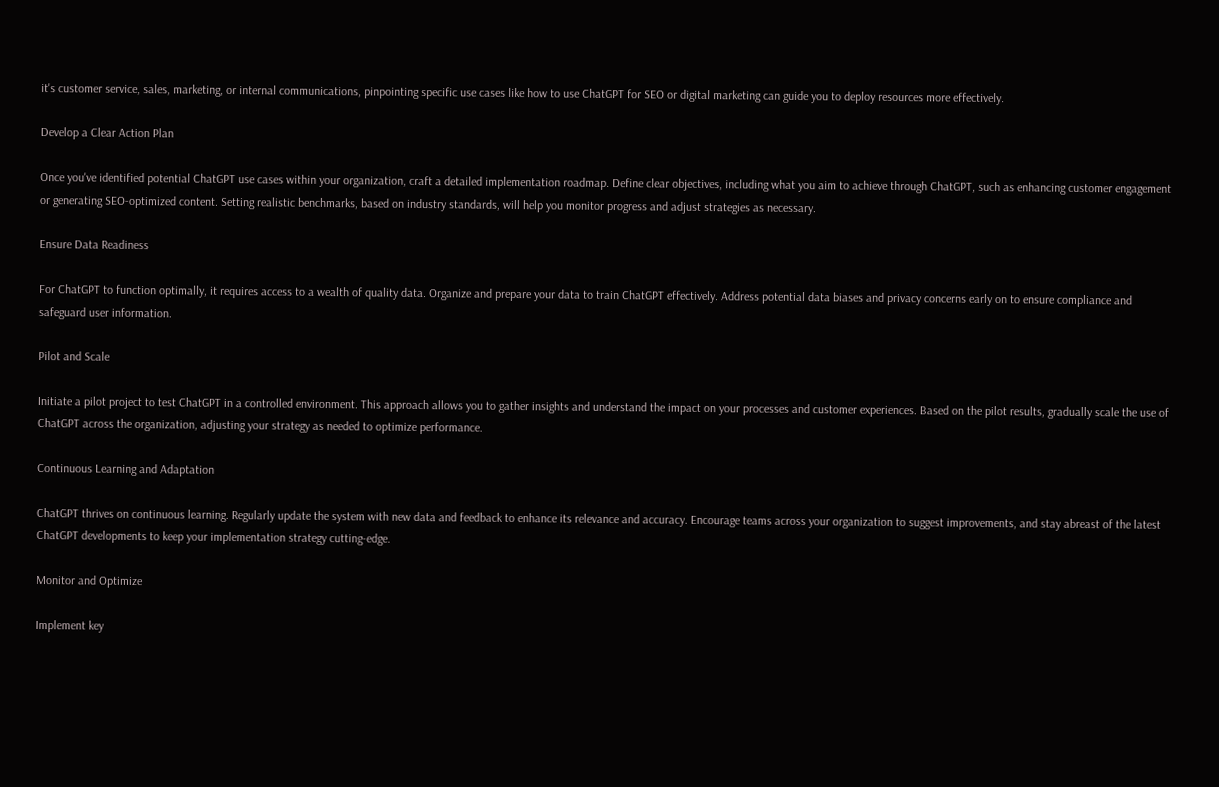it's customer service, sales, marketing, or internal communications, pinpointing specific use cases like how to use ChatGPT for SEO or digital marketing can guide you to deploy resources more effectively.

Develop a Clear Action Plan

Once you've identified potential ChatGPT use cases within your organization, craft a detailed implementation roadmap. Define clear objectives, including what you aim to achieve through ChatGPT, such as enhancing customer engagement or generating SEO-optimized content. Setting realistic benchmarks, based on industry standards, will help you monitor progress and adjust strategies as necessary.

Ensure Data Readiness

For ChatGPT to function optimally, it requires access to a wealth of quality data. Organize and prepare your data to train ChatGPT effectively. Address potential data biases and privacy concerns early on to ensure compliance and safeguard user information.

Pilot and Scale

Initiate a pilot project to test ChatGPT in a controlled environment. This approach allows you to gather insights and understand the impact on your processes and customer experiences. Based on the pilot results, gradually scale the use of ChatGPT across the organization, adjusting your strategy as needed to optimize performance.

Continuous Learning and Adaptation

ChatGPT thrives on continuous learning. Regularly update the system with new data and feedback to enhance its relevance and accuracy. Encourage teams across your organization to suggest improvements, and stay abreast of the latest ChatGPT developments to keep your implementation strategy cutting-edge.

Monitor and Optimize

Implement key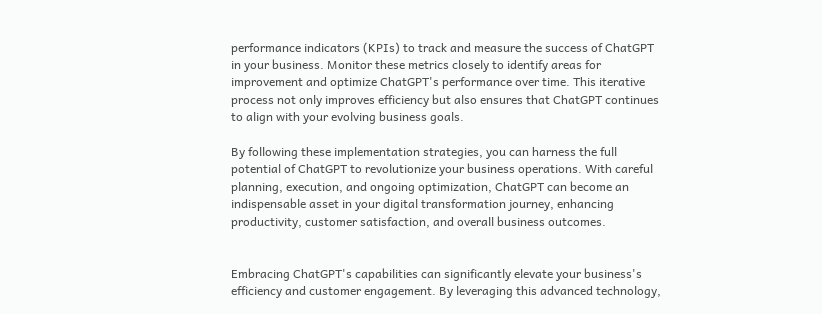performance indicators (KPIs) to track and measure the success of ChatGPT in your business. Monitor these metrics closely to identify areas for improvement and optimize ChatGPT's performance over time. This iterative process not only improves efficiency but also ensures that ChatGPT continues to align with your evolving business goals.

By following these implementation strategies, you can harness the full potential of ChatGPT to revolutionize your business operations. With careful planning, execution, and ongoing optimization, ChatGPT can become an indispensable asset in your digital transformation journey, enhancing productivity, customer satisfaction, and overall business outcomes.


Embracing ChatGPT's capabilities can significantly elevate your business's efficiency and customer engagement. By leveraging this advanced technology,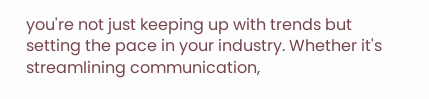you're not just keeping up with trends but setting the pace in your industry. Whether it's streamlining communication,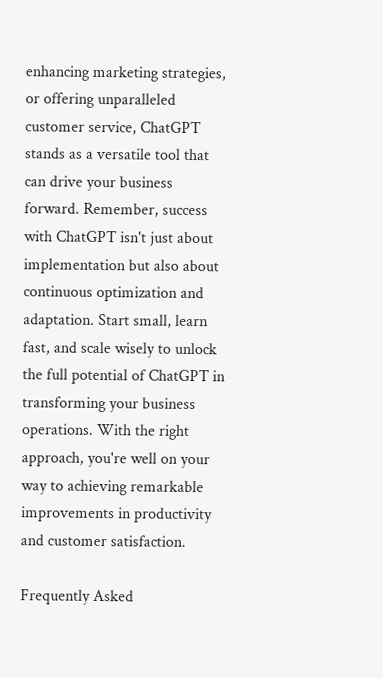enhancing marketing strategies, or offering unparalleled customer service, ChatGPT stands as a versatile tool that can drive your business forward. Remember, success with ChatGPT isn't just about implementation but also about continuous optimization and adaptation. Start small, learn fast, and scale wisely to unlock the full potential of ChatGPT in transforming your business operations. With the right approach, you're well on your way to achieving remarkable improvements in productivity and customer satisfaction.

Frequently Asked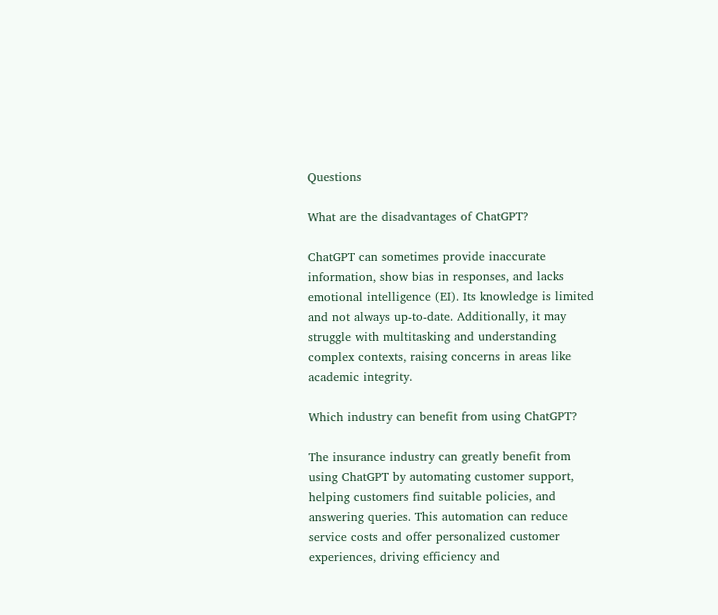Questions

What are the disadvantages of ChatGPT?

ChatGPT can sometimes provide inaccurate information, show bias in responses, and lacks emotional intelligence (EI). Its knowledge is limited and not always up-to-date. Additionally, it may struggle with multitasking and understanding complex contexts, raising concerns in areas like academic integrity.

Which industry can benefit from using ChatGPT?

The insurance industry can greatly benefit from using ChatGPT by automating customer support, helping customers find suitable policies, and answering queries. This automation can reduce service costs and offer personalized customer experiences, driving efficiency and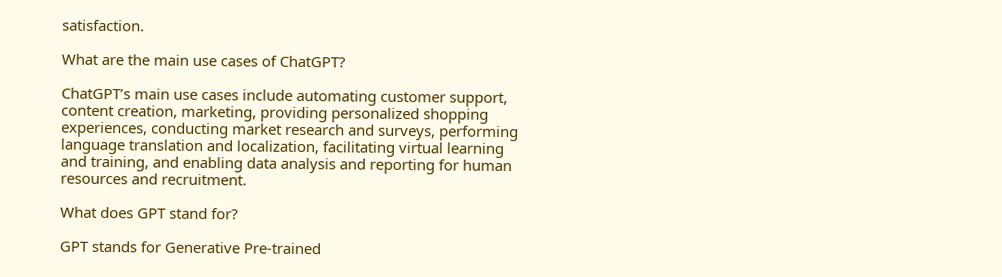satisfaction.

What are the main use cases of ChatGPT?

ChatGPT’s main use cases include automating customer support, content creation, marketing, providing personalized shopping experiences, conducting market research and surveys, performing language translation and localization, facilitating virtual learning and training, and enabling data analysis and reporting for human resources and recruitment.

What does GPT stand for?

GPT stands for Generative Pre-trained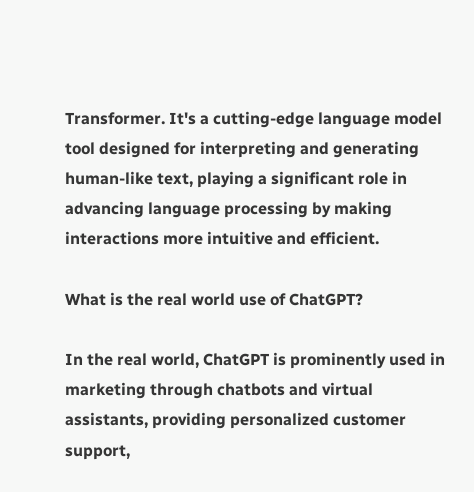Transformer. It's a cutting-edge language model tool designed for interpreting and generating human-like text, playing a significant role in advancing language processing by making interactions more intuitive and efficient.

What is the real world use of ChatGPT?

In the real world, ChatGPT is prominently used in marketing through chatbots and virtual assistants, providing personalized customer support,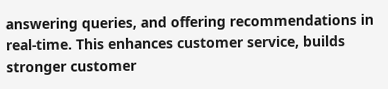answering queries, and offering recommendations in real-time. This enhances customer service, builds stronger customer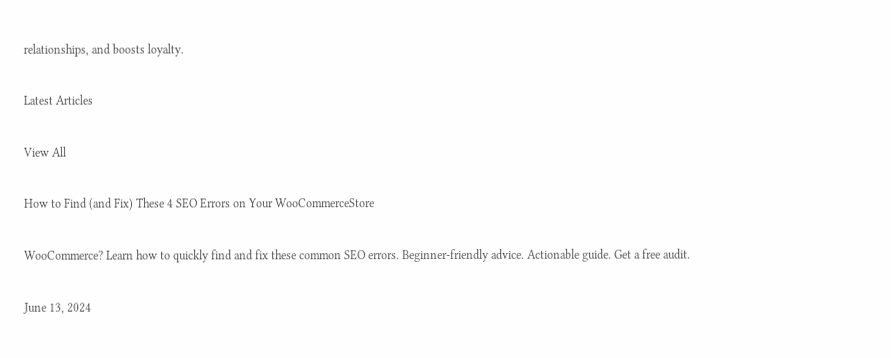relationships, and boosts loyalty.

Latest Articles

View All

How to Find (and Fix) These 4 SEO Errors on Your WooCommerceStore

WooCommerce? Learn how to quickly find and fix these common SEO errors. Beginner-friendly advice. Actionable guide. Get a free audit.

June 13, 2024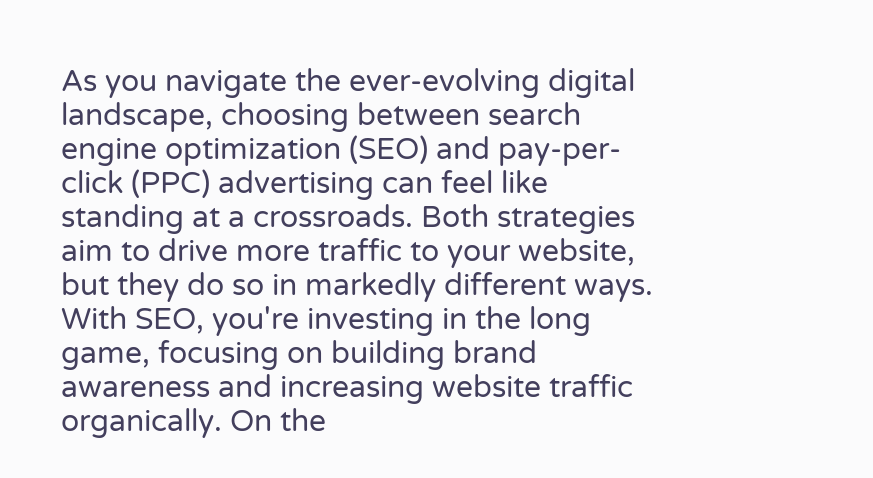As you navigate the ever-evolving digital landscape, choosing between search engine optimization (SEO) and pay-per-click (PPC) advertising can feel like standing at a crossroads. Both strategies aim to drive more traffic to your website, but they do so in markedly different ways. With SEO, you're investing in the long game, focusing on building brand awareness and increasing website traffic organically. On the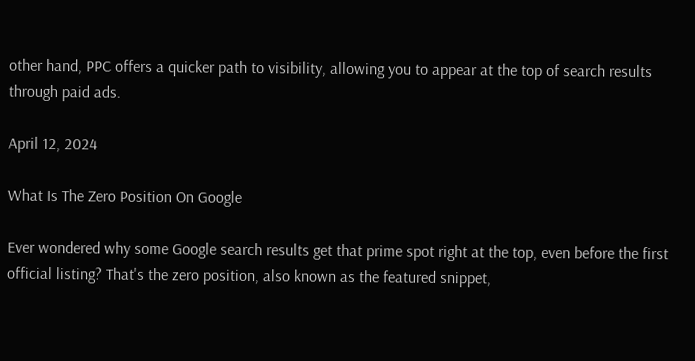other hand, PPC offers a quicker path to visibility, allowing you to appear at the top of search results through paid ads.

April 12, 2024

What Is The Zero Position On Google

Ever wondered why some Google search results get that prime spot right at the top, even before the first official listing? That's the zero position, also known as the featured snippet,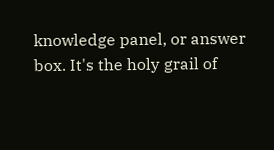knowledge panel, or answer box. It's the holy grail of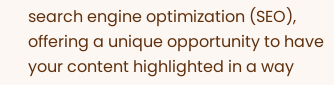search engine optimization (SEO), offering a unique opportunity to have your content highlighted in a way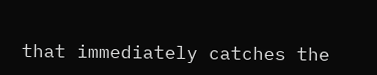that immediately catches the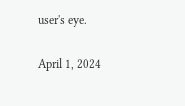user's eye.

April 1, 2024